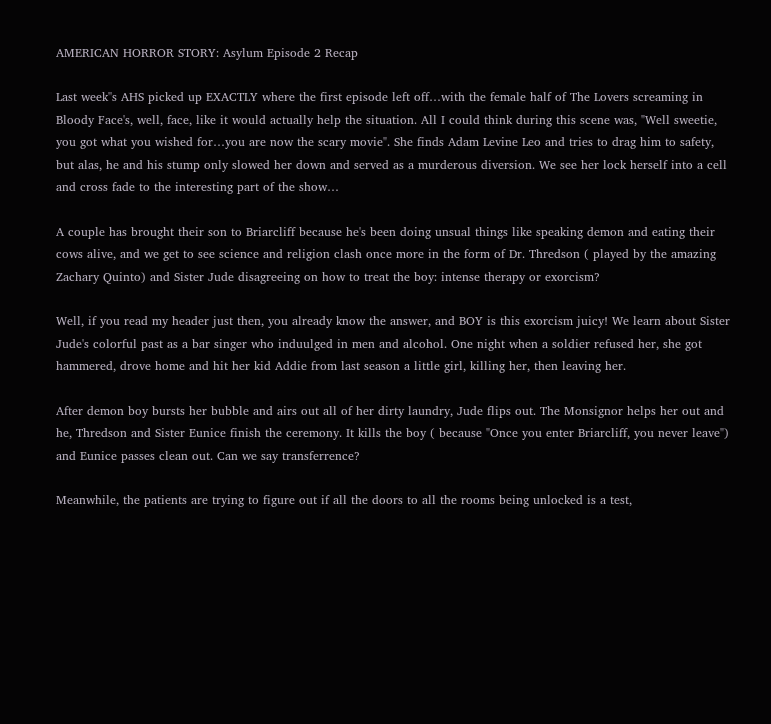AMERICAN HORROR STORY: Asylum Episode 2 Recap

Last week''s AHS picked up EXACTLY where the first episode left off…with the female half of The Lovers screaming in Bloody Face's, well, face, like it would actually help the situation. All I could think during this scene was, "Well sweetie, you got what you wished for…you are now the scary movie". She finds Adam Levine Leo and tries to drag him to safety, but alas, he and his stump only slowed her down and served as a murderous diversion. We see her lock herself into a cell and cross fade to the interesting part of the show…

A couple has brought their son to Briarcliff because he's been doing unsual things like speaking demon and eating their cows alive, and we get to see science and religion clash once more in the form of Dr. Thredson ( played by the amazing Zachary Quinto) and Sister Jude disagreeing on how to treat the boy: intense therapy or exorcism?

Well, if you read my header just then, you already know the answer, and BOY is this exorcism juicy! We learn about Sister Jude's colorful past as a bar singer who induulged in men and alcohol. One night when a soldier refused her, she got hammered, drove home and hit her kid Addie from last season a little girl, killing her, then leaving her.

After demon boy bursts her bubble and airs out all of her dirty laundry, Jude flips out. The Monsignor helps her out and he, Thredson and Sister Eunice finish the ceremony. It kills the boy ( because "Once you enter Briarcliff, you never leave") and Eunice passes clean out. Can we say transferrence?

Meanwhile, the patients are trying to figure out if all the doors to all the rooms being unlocked is a test,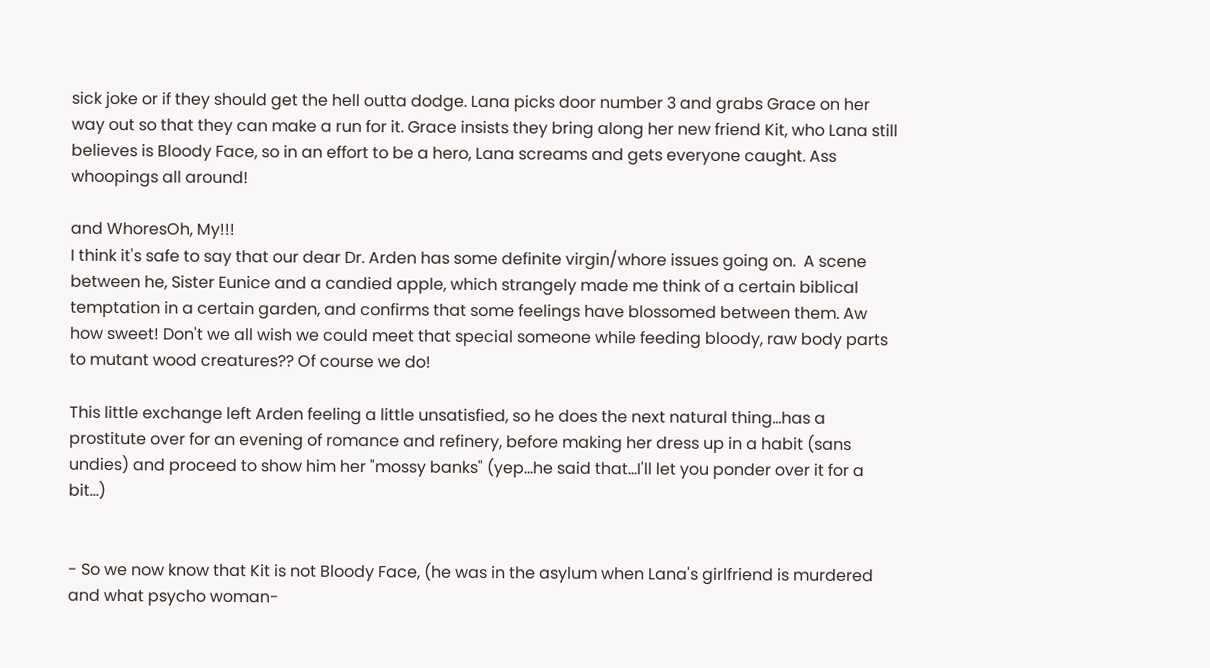sick joke or if they should get the hell outta dodge. Lana picks door number 3 and grabs Grace on her way out so that they can make a run for it. Grace insists they bring along her new friend Kit, who Lana still believes is Bloody Face, so in an effort to be a hero, Lana screams and gets everyone caught. Ass whoopings all around!

and WhoresOh, My!!!
I think it's safe to say that our dear Dr. Arden has some definite virgin/whore issues going on.  A scene between he, Sister Eunice and a candied apple, which strangely made me think of a certain biblical temptation in a certain garden, and confirms that some feelings have blossomed between them. Aw how sweet! Don't we all wish we could meet that special someone while feeding bloody, raw body parts to mutant wood creatures?? Of course we do!

This little exchange left Arden feeling a little unsatisfied, so he does the next natural thing…has a prostitute over for an evening of romance and refinery, before making her dress up in a habit (sans undies) and proceed to show him her "mossy banks" (yep…he said that…I'll let you ponder over it for a bit...)


- So we now know that Kit is not Bloody Face, (he was in the asylum when Lana's girlfriend is murdered and what psycho woman-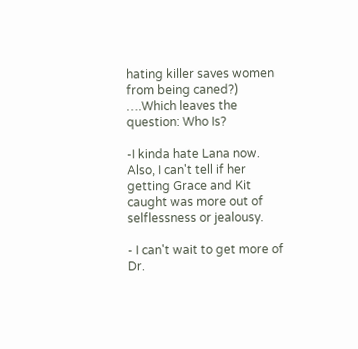hating killer saves women from being caned?) ….Which leaves the question: Who Is?

-I kinda hate Lana now. Also, I can't tell if her getting Grace and Kit caught was more out of selflessness or jealousy.

- I can't wait to get more of Dr.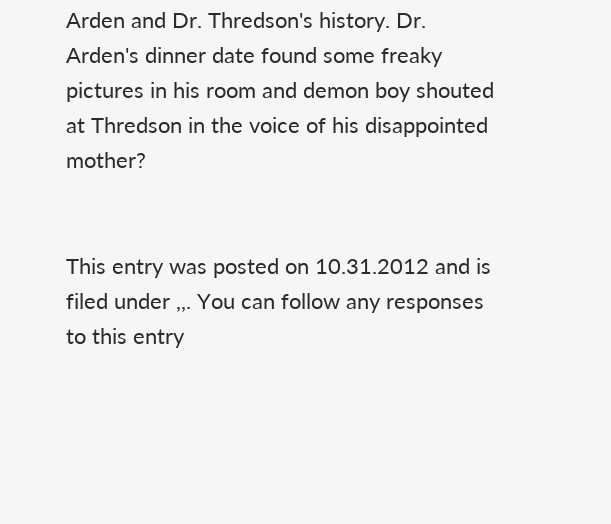Arden and Dr. Thredson's history. Dr. Arden's dinner date found some freaky pictures in his room and demon boy shouted at Thredson in the voice of his disappointed mother?


This entry was posted on 10.31.2012 and is filed under ,,. You can follow any responses to this entry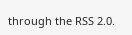through the RSS 2.0.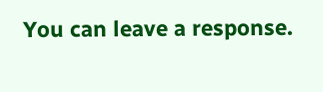You can leave a response.